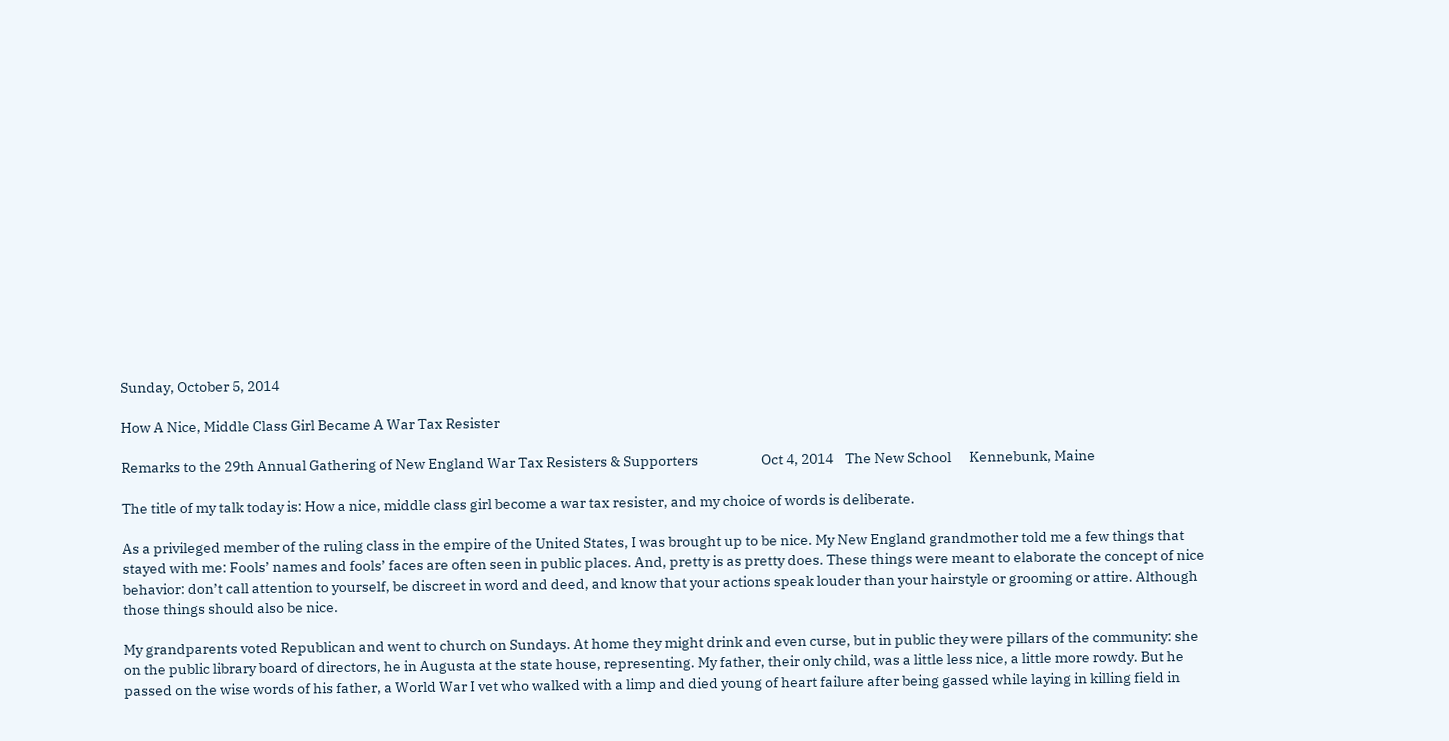Sunday, October 5, 2014

How A Nice, Middle Class Girl Became A War Tax Resister

Remarks to the 29th Annual Gathering of New England War Tax Resisters & Supporters                     Oct 4, 2014    The New School      Kennebunk, Maine

The title of my talk today is: How a nice, middle class girl become a war tax resister, and my choice of words is deliberate.

As a privileged member of the ruling class in the empire of the United States, I was brought up to be nice. My New England grandmother told me a few things that stayed with me: Fools’ names and fools’ faces are often seen in public places. And, pretty is as pretty does. These things were meant to elaborate the concept of nice behavior: don’t call attention to yourself, be discreet in word and deed, and know that your actions speak louder than your hairstyle or grooming or attire. Although those things should also be nice.

My grandparents voted Republican and went to church on Sundays. At home they might drink and even curse, but in public they were pillars of the community: she on the public library board of directors, he in Augusta at the state house, representing. My father, their only child, was a little less nice, a little more rowdy. But he passed on the wise words of his father, a World War I vet who walked with a limp and died young of heart failure after being gassed while laying in killing field in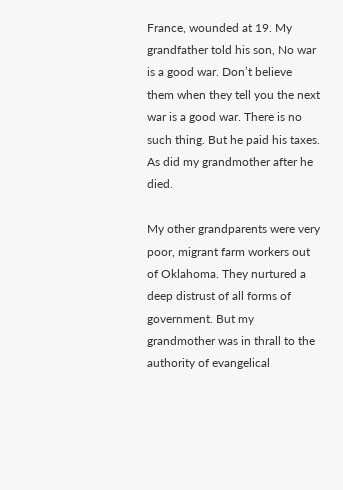France, wounded at 19. My grandfather told his son, No war is a good war. Don’t believe them when they tell you the next war is a good war. There is no such thing. But he paid his taxes. As did my grandmother after he died.

My other grandparents were very poor, migrant farm workers out of Oklahoma. They nurtured a deep distrust of all forms of government. But my grandmother was in thrall to the authority of evangelical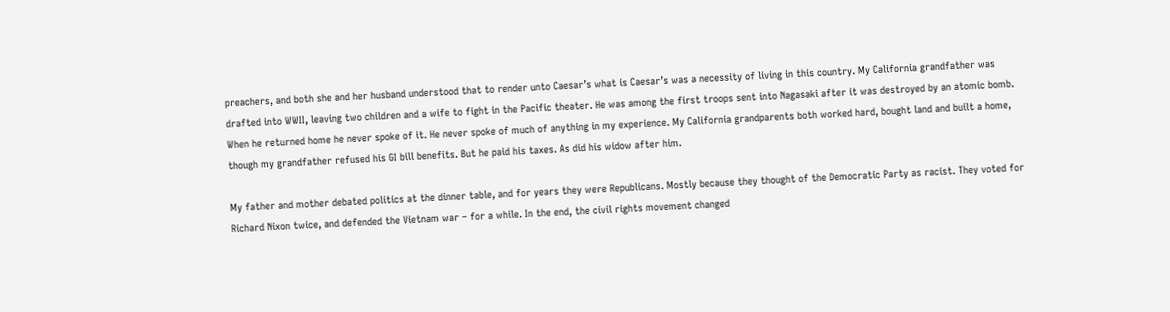preachers, and both she and her husband understood that to render unto Caesar’s what is Caesar’s was a necessity of living in this country. My California grandfather was drafted into WWII, leaving two children and a wife to fight in the Pacific theater. He was among the first troops sent into Nagasaki after it was destroyed by an atomic bomb. When he returned home he never spoke of it. He never spoke of much of anything in my experience. My California grandparents both worked hard, bought land and built a home, though my grandfather refused his GI bill benefits. But he paid his taxes. As did his widow after him.

My father and mother debated politics at the dinner table, and for years they were Republicans. Mostly because they thought of the Democratic Party as racist. They voted for Richard Nixon twice, and defended the Vietnam war – for a while. In the end, the civil rights movement changed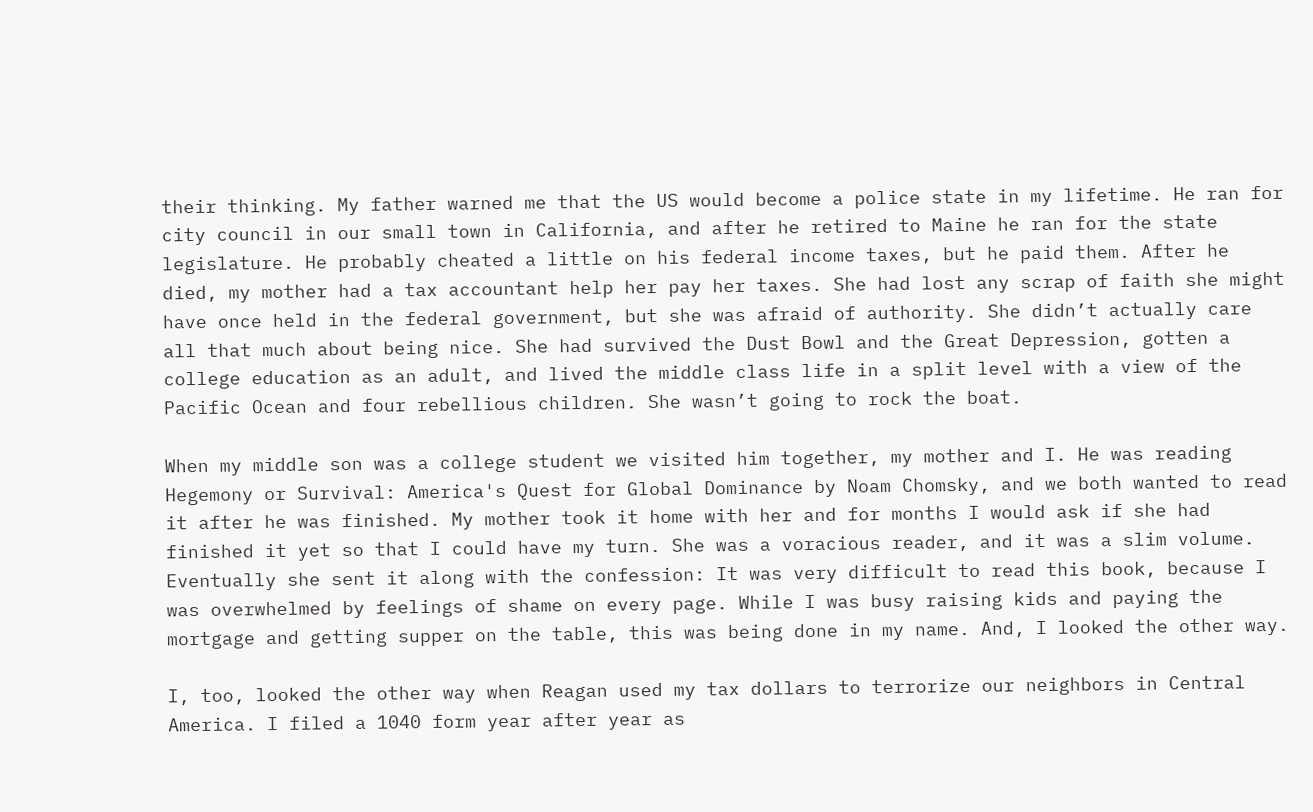their thinking. My father warned me that the US would become a police state in my lifetime. He ran for city council in our small town in California, and after he retired to Maine he ran for the state legislature. He probably cheated a little on his federal income taxes, but he paid them. After he died, my mother had a tax accountant help her pay her taxes. She had lost any scrap of faith she might have once held in the federal government, but she was afraid of authority. She didn’t actually care all that much about being nice. She had survived the Dust Bowl and the Great Depression, gotten a college education as an adult, and lived the middle class life in a split level with a view of the Pacific Ocean and four rebellious children. She wasn’t going to rock the boat.

When my middle son was a college student we visited him together, my mother and I. He was reading Hegemony or Survival: America's Quest for Global Dominance by Noam Chomsky, and we both wanted to read it after he was finished. My mother took it home with her and for months I would ask if she had finished it yet so that I could have my turn. She was a voracious reader, and it was a slim volume. Eventually she sent it along with the confession: It was very difficult to read this book, because I was overwhelmed by feelings of shame on every page. While I was busy raising kids and paying the mortgage and getting supper on the table, this was being done in my name. And, I looked the other way.

I, too, looked the other way when Reagan used my tax dollars to terrorize our neighbors in Central America. I filed a 1040 form year after year as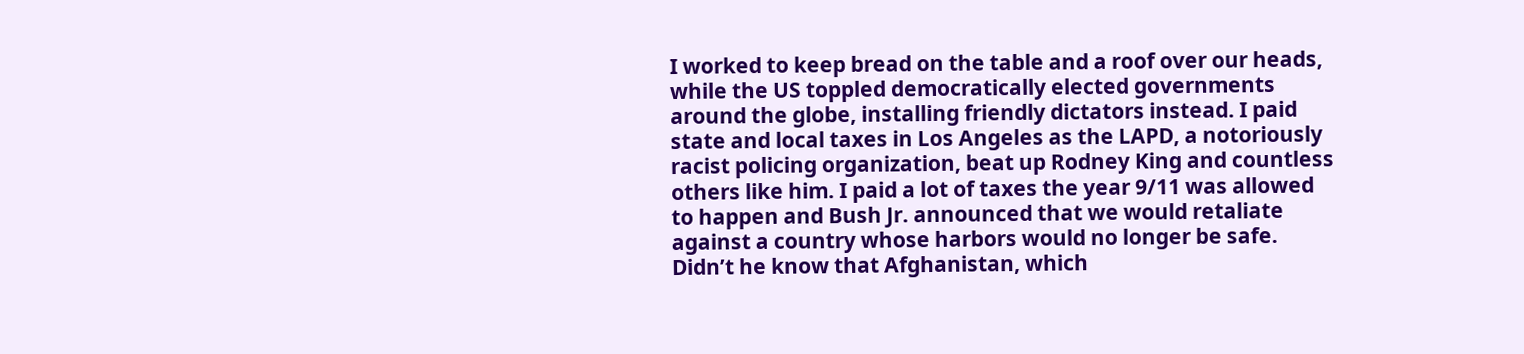I worked to keep bread on the table and a roof over our heads, while the US toppled democratically elected governments around the globe, installing friendly dictators instead. I paid state and local taxes in Los Angeles as the LAPD, a notoriously racist policing organization, beat up Rodney King and countless others like him. I paid a lot of taxes the year 9/11 was allowed to happen and Bush Jr. announced that we would retaliate against a country whose harbors would no longer be safe. Didn’t he know that Afghanistan, which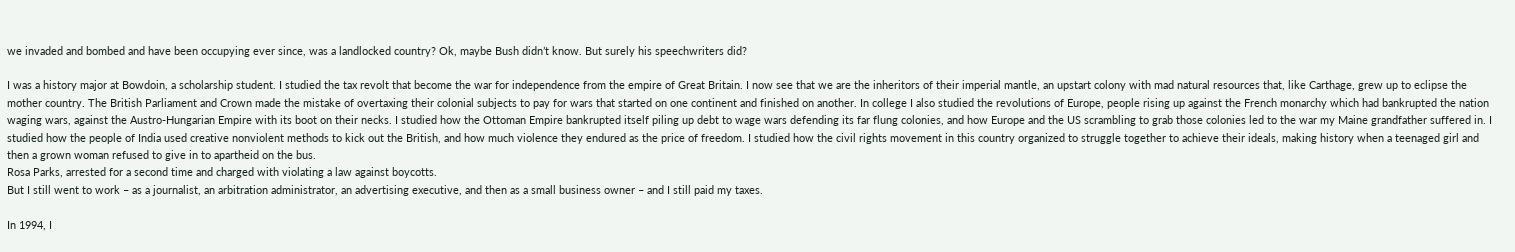we invaded and bombed and have been occupying ever since, was a landlocked country? Ok, maybe Bush didn’t know. But surely his speechwriters did?

I was a history major at Bowdoin, a scholarship student. I studied the tax revolt that become the war for independence from the empire of Great Britain. I now see that we are the inheritors of their imperial mantle, an upstart colony with mad natural resources that, like Carthage, grew up to eclipse the mother country. The British Parliament and Crown made the mistake of overtaxing their colonial subjects to pay for wars that started on one continent and finished on another. In college I also studied the revolutions of Europe, people rising up against the French monarchy which had bankrupted the nation waging wars, against the Austro-Hungarian Empire with its boot on their necks. I studied how the Ottoman Empire bankrupted itself piling up debt to wage wars defending its far flung colonies, and how Europe and the US scrambling to grab those colonies led to the war my Maine grandfather suffered in. I studied how the people of India used creative nonviolent methods to kick out the British, and how much violence they endured as the price of freedom. I studied how the civil rights movement in this country organized to struggle together to achieve their ideals, making history when a teenaged girl and then a grown woman refused to give in to apartheid on the bus.
Rosa Parks, arrested for a second time and charged with violating a law against boycotts.
But I still went to work – as a journalist, an arbitration administrator, an advertising executive, and then as a small business owner – and I still paid my taxes.

In 1994, I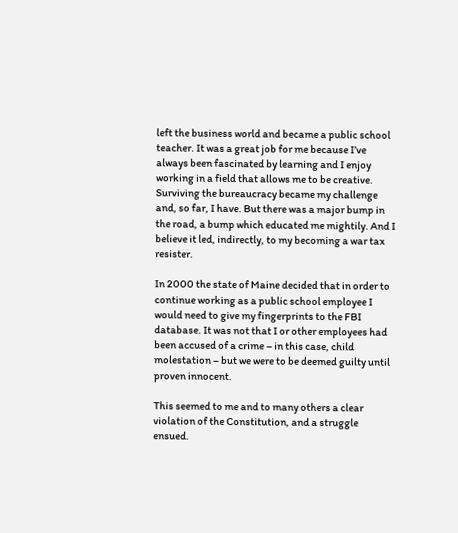left the business world and became a public school teacher. It was a great job for me because I’ve always been fascinated by learning and I enjoy working in a field that allows me to be creative. Surviving the bureaucracy became my challenge and, so far, I have. But there was a major bump in the road, a bump which educated me mightily. And I believe it led, indirectly, to my becoming a war tax resister.

In 2000 the state of Maine decided that in order to continue working as a public school employee I would need to give my fingerprints to the FBI database. It was not that I or other employees had been accused of a crime – in this case, child molestation – but we were to be deemed guilty until proven innocent.

This seemed to me and to many others a clear violation of the Constitution, and a struggle ensued.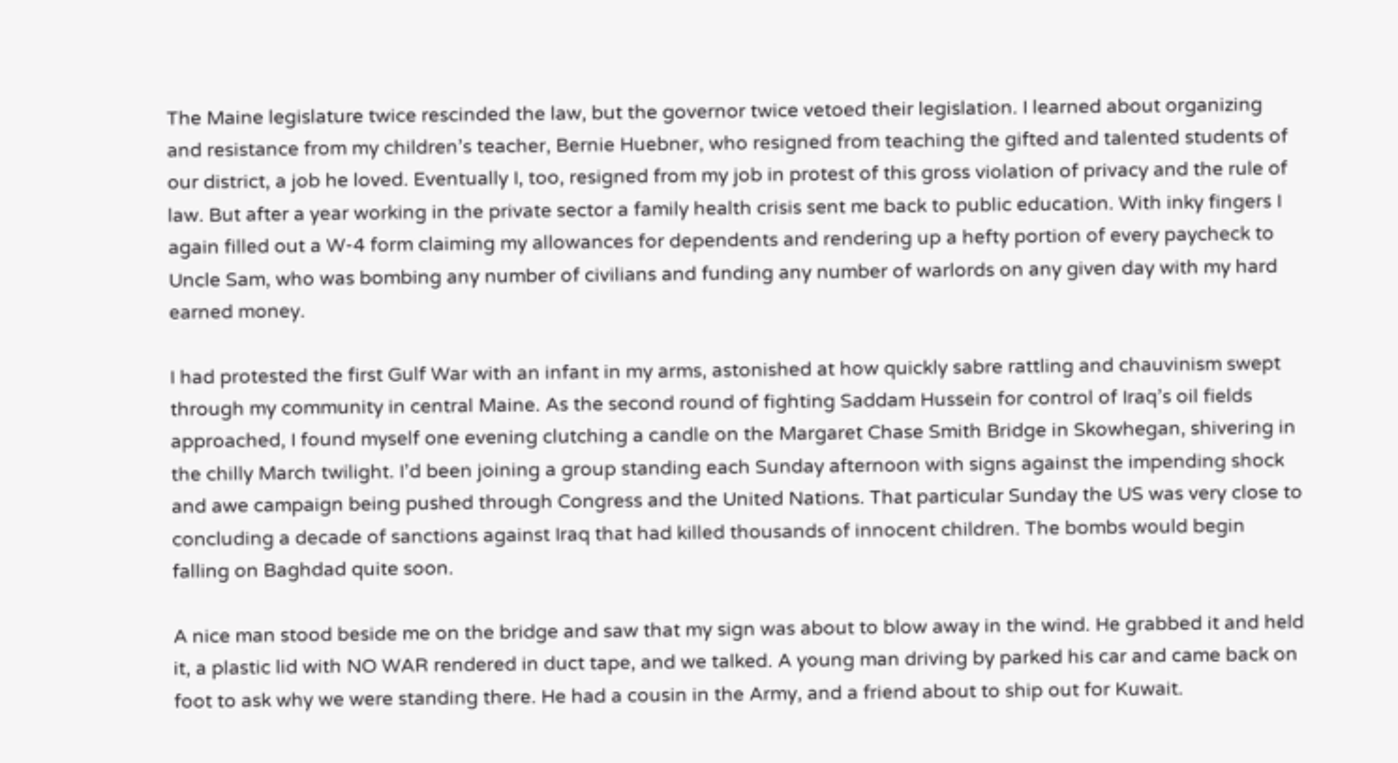The Maine legislature twice rescinded the law, but the governor twice vetoed their legislation. I learned about organizing and resistance from my children’s teacher, Bernie Huebner, who resigned from teaching the gifted and talented students of our district, a job he loved. Eventually I, too, resigned from my job in protest of this gross violation of privacy and the rule of law. But after a year working in the private sector a family health crisis sent me back to public education. With inky fingers I again filled out a W-4 form claiming my allowances for dependents and rendering up a hefty portion of every paycheck to Uncle Sam, who was bombing any number of civilians and funding any number of warlords on any given day with my hard earned money.

I had protested the first Gulf War with an infant in my arms, astonished at how quickly sabre rattling and chauvinism swept through my community in central Maine. As the second round of fighting Saddam Hussein for control of Iraq’s oil fields approached, I found myself one evening clutching a candle on the Margaret Chase Smith Bridge in Skowhegan, shivering in the chilly March twilight. I’d been joining a group standing each Sunday afternoon with signs against the impending shock and awe campaign being pushed through Congress and the United Nations. That particular Sunday the US was very close to concluding a decade of sanctions against Iraq that had killed thousands of innocent children. The bombs would begin falling on Baghdad quite soon.

A nice man stood beside me on the bridge and saw that my sign was about to blow away in the wind. He grabbed it and held it, a plastic lid with NO WAR rendered in duct tape, and we talked. A young man driving by parked his car and came back on foot to ask why we were standing there. He had a cousin in the Army, and a friend about to ship out for Kuwait.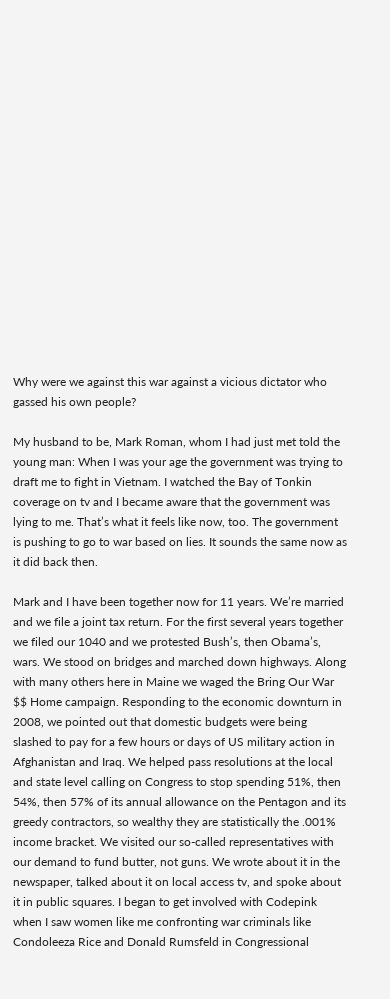Why were we against this war against a vicious dictator who gassed his own people?

My husband to be, Mark Roman, whom I had just met told the young man: When I was your age the government was trying to draft me to fight in Vietnam. I watched the Bay of Tonkin coverage on tv and I became aware that the government was lying to me. That’s what it feels like now, too. The government is pushing to go to war based on lies. It sounds the same now as it did back then.

Mark and I have been together now for 11 years. We’re married and we file a joint tax return. For the first several years together we filed our 1040 and we protested Bush’s, then Obama’s, wars. We stood on bridges and marched down highways. Along with many others here in Maine we waged the Bring Our War $$ Home campaign. Responding to the economic downturn in 2008, we pointed out that domestic budgets were being slashed to pay for a few hours or days of US military action in Afghanistan and Iraq. We helped pass resolutions at the local and state level calling on Congress to stop spending 51%, then 54%, then 57% of its annual allowance on the Pentagon and its greedy contractors, so wealthy they are statistically the .001% income bracket. We visited our so-called representatives with our demand to fund butter, not guns. We wrote about it in the newspaper, talked about it on local access tv, and spoke about it in public squares. I began to get involved with Codepink when I saw women like me confronting war criminals like Condoleeza Rice and Donald Rumsfeld in Congressional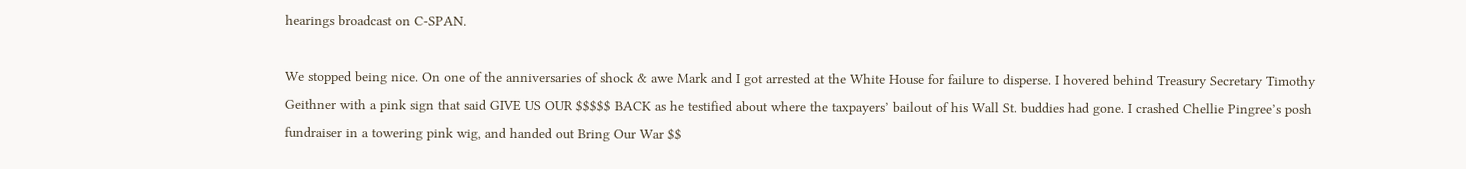hearings broadcast on C-SPAN.

We stopped being nice. On one of the anniversaries of shock & awe Mark and I got arrested at the White House for failure to disperse. I hovered behind Treasury Secretary Timothy Geithner with a pink sign that said GIVE US OUR $$$$$ BACK as he testified about where the taxpayers’ bailout of his Wall St. buddies had gone. I crashed Chellie Pingree’s posh fundraiser in a towering pink wig, and handed out Bring Our War $$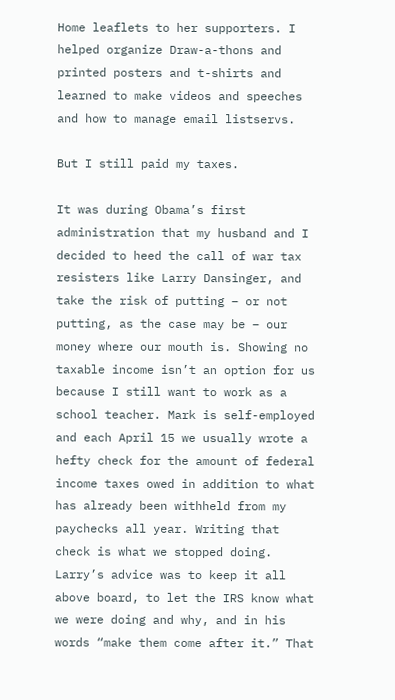Home leaflets to her supporters. I helped organize Draw-a-thons and printed posters and t-shirts and learned to make videos and speeches and how to manage email listservs.

But I still paid my taxes.

It was during Obama’s first administration that my husband and I decided to heed the call of war tax resisters like Larry Dansinger, and take the risk of putting – or not putting, as the case may be – our money where our mouth is. Showing no taxable income isn’t an option for us because I still want to work as a school teacher. Mark is self-employed and each April 15 we usually wrote a hefty check for the amount of federal income taxes owed in addition to what has already been withheld from my paychecks all year. Writing that check is what we stopped doing. Larry’s advice was to keep it all above board, to let the IRS know what we were doing and why, and in his words “make them come after it.” That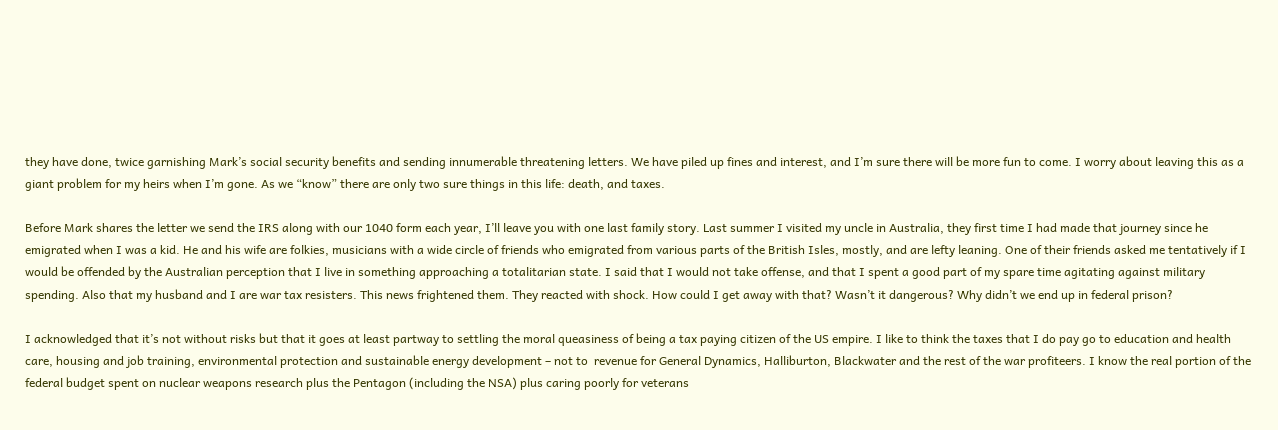they have done, twice garnishing Mark’s social security benefits and sending innumerable threatening letters. We have piled up fines and interest, and I’m sure there will be more fun to come. I worry about leaving this as a giant problem for my heirs when I’m gone. As we “know” there are only two sure things in this life: death, and taxes.

Before Mark shares the letter we send the IRS along with our 1040 form each year, I’ll leave you with one last family story. Last summer I visited my uncle in Australia, they first time I had made that journey since he emigrated when I was a kid. He and his wife are folkies, musicians with a wide circle of friends who emigrated from various parts of the British Isles, mostly, and are lefty leaning. One of their friends asked me tentatively if I would be offended by the Australian perception that I live in something approaching a totalitarian state. I said that I would not take offense, and that I spent a good part of my spare time agitating against military spending. Also that my husband and I are war tax resisters. This news frightened them. They reacted with shock. How could I get away with that? Wasn’t it dangerous? Why didn’t we end up in federal prison?

I acknowledged that it’s not without risks but that it goes at least partway to settling the moral queasiness of being a tax paying citizen of the US empire. I like to think the taxes that I do pay go to education and health care, housing and job training, environmental protection and sustainable energy development – not to  revenue for General Dynamics, Halliburton, Blackwater and the rest of the war profiteers. I know the real portion of the federal budget spent on nuclear weapons research plus the Pentagon (including the NSA) plus caring poorly for veterans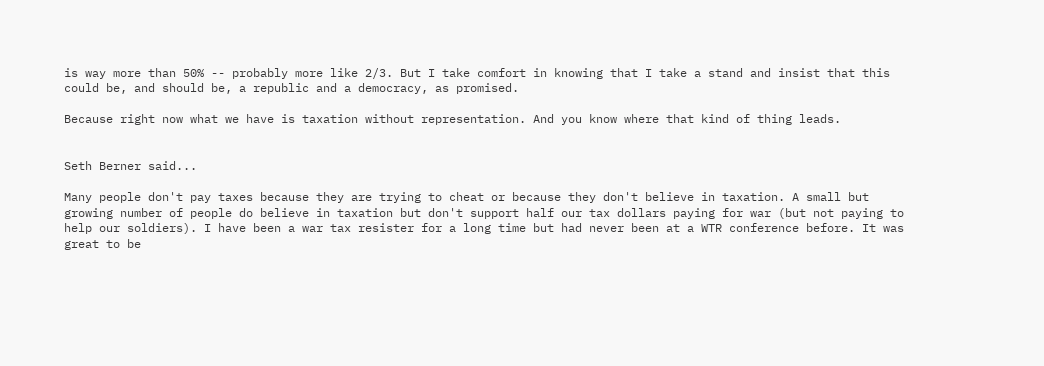is way more than 50% -- probably more like 2/3. But I take comfort in knowing that I take a stand and insist that this could be, and should be, a republic and a democracy, as promised.

Because right now what we have is taxation without representation. And you know where that kind of thing leads.


Seth Berner said...

Many people don't pay taxes because they are trying to cheat or because they don't believe in taxation. A small but growing number of people do believe in taxation but don't support half our tax dollars paying for war (but not paying to help our soldiers). I have been a war tax resister for a long time but had never been at a WTR conference before. It was great to be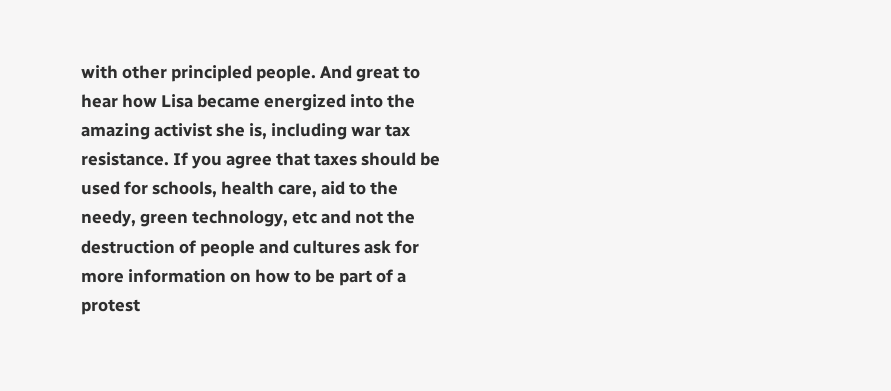with other principled people. And great to hear how Lisa became energized into the amazing activist she is, including war tax resistance. If you agree that taxes should be used for schools, health care, aid to the needy, green technology, etc and not the destruction of people and cultures ask for more information on how to be part of a protest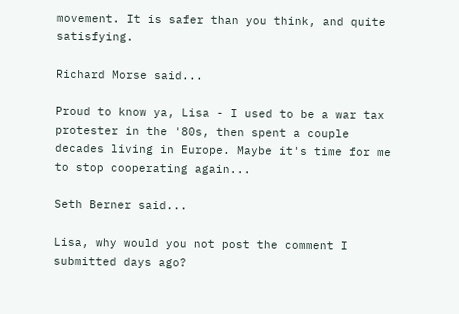movement. It is safer than you think, and quite satisfying.

Richard Morse said...

Proud to know ya, Lisa - I used to be a war tax protester in the '80s, then spent a couple decades living in Europe. Maybe it's time for me to stop cooperating again...

Seth Berner said...

Lisa, why would you not post the comment I submitted days ago?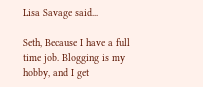Lisa Savage said...

Seth, Because I have a full time job. Blogging is my hobby, and I get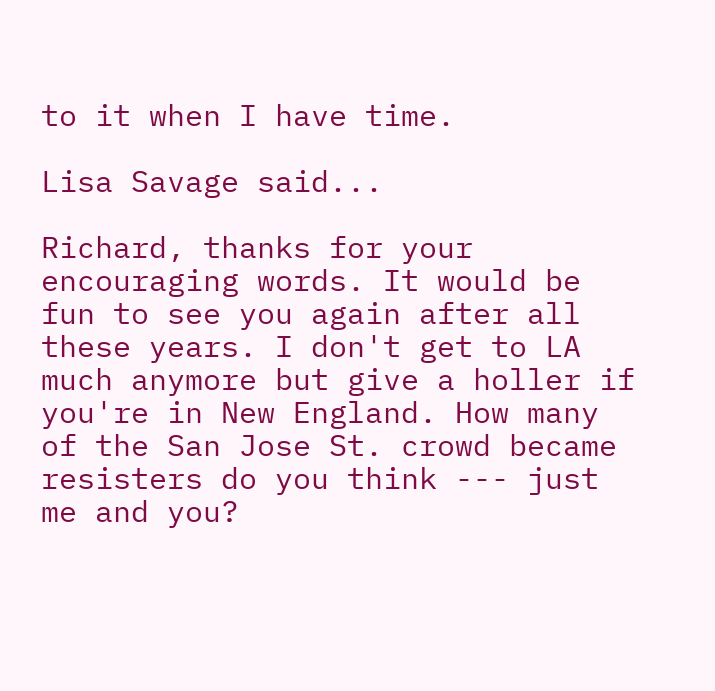to it when I have time.

Lisa Savage said...

Richard, thanks for your encouraging words. It would be fun to see you again after all these years. I don't get to LA much anymore but give a holler if you're in New England. How many of the San Jose St. crowd became resisters do you think --- just me and you?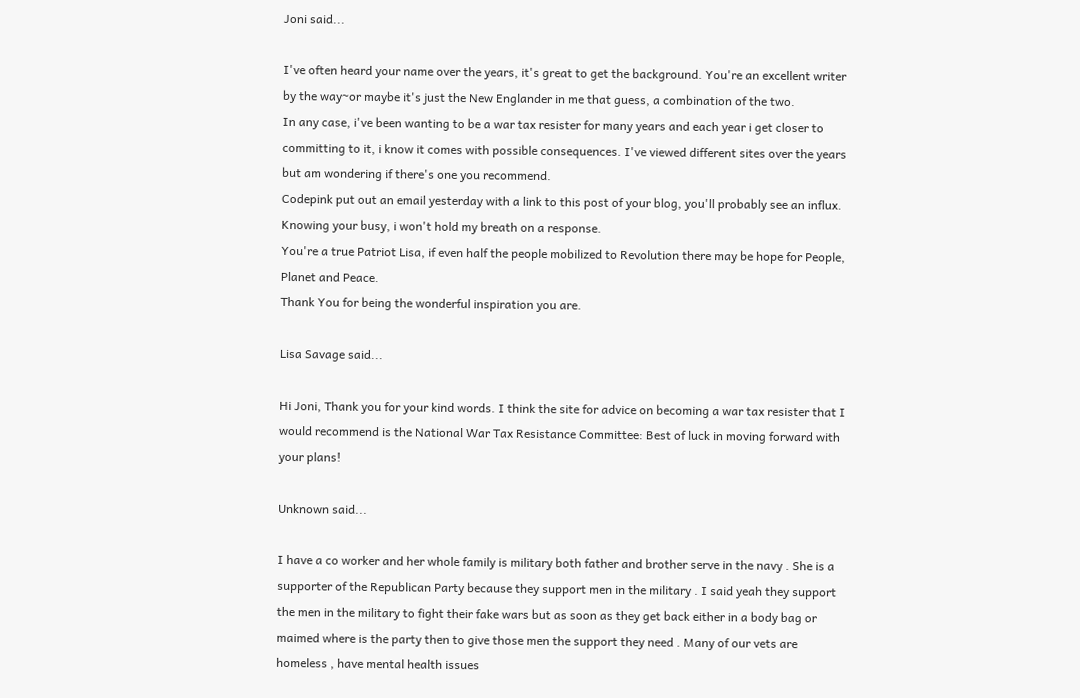Joni said...

I've often heard your name over the years, it's great to get the background. You're an excellent writer by the way~or maybe it's just the New Englander in me that guess, a combination of the two.
In any case, i've been wanting to be a war tax resister for many years and each year i get closer to committing to it, i know it comes with possible consequences. I've viewed different sites over the years but am wondering if there's one you recommend.
Codepink put out an email yesterday with a link to this post of your blog, you'll probably see an influx. Knowing your busy, i won't hold my breath on a response.
You're a true Patriot Lisa, if even half the people mobilized to Revolution there may be hope for People, Planet and Peace.
Thank You for being the wonderful inspiration you are.

Lisa Savage said...

Hi Joni, Thank you for your kind words. I think the site for advice on becoming a war tax resister that I would recommend is the National War Tax Resistance Committee: Best of luck in moving forward with your plans!

Unknown said...

I have a co worker and her whole family is military both father and brother serve in the navy . She is a supporter of the Republican Party because they support men in the military . I said yeah they support the men in the military to fight their fake wars but as soon as they get back either in a body bag or maimed where is the party then to give those men the support they need . Many of our vets are homeless , have mental health issues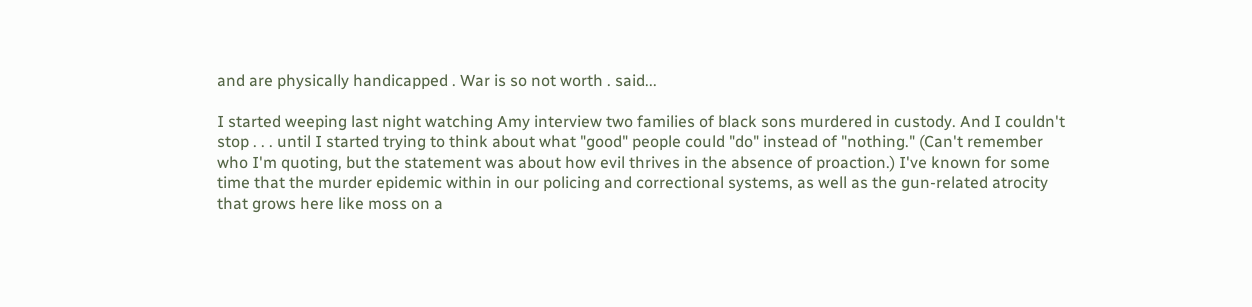and are physically handicapped . War is so not worth . said...

I started weeping last night watching Amy interview two families of black sons murdered in custody. And I couldn't stop . . . until I started trying to think about what "good" people could "do" instead of "nothing." (Can't remember who I'm quoting, but the statement was about how evil thrives in the absence of proaction.) I've known for some time that the murder epidemic within in our policing and correctional systems, as well as the gun-related atrocity that grows here like moss on a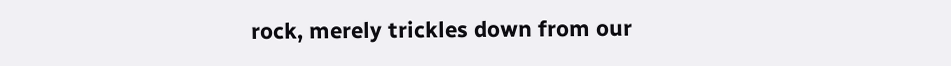rock, merely trickles down from our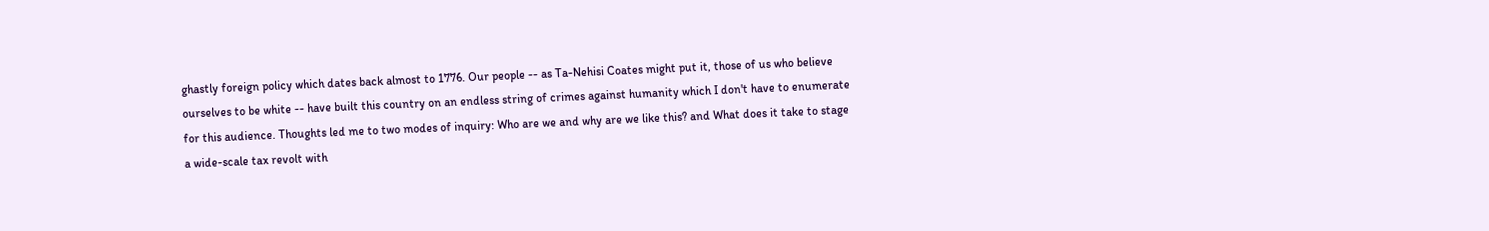ghastly foreign policy which dates back almost to 1776. Our people -- as Ta-Nehisi Coates might put it, those of us who believe ourselves to be white -- have built this country on an endless string of crimes against humanity which I don't have to enumerate for this audience. Thoughts led me to two modes of inquiry: Who are we and why are we like this? and What does it take to stage a wide-scale tax revolt with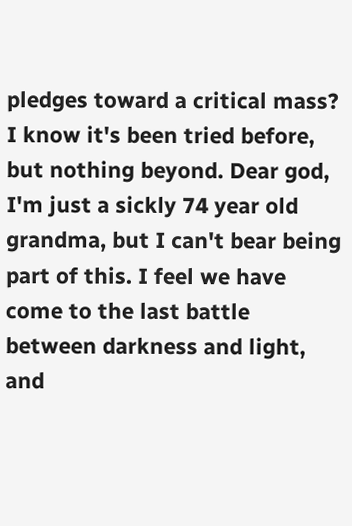pledges toward a critical mass? I know it's been tried before, but nothing beyond. Dear god, I'm just a sickly 74 year old grandma, but I can't bear being part of this. I feel we have come to the last battle between darkness and light, and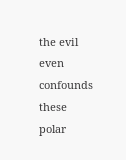the evil even confounds these polar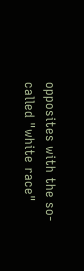opposites with the so-called "white race"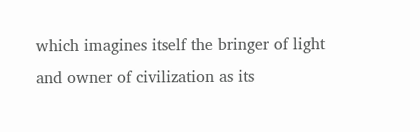which imagines itself the bringer of light and owner of civilization as its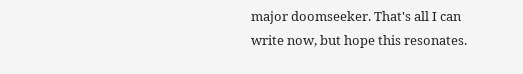major doomseeker. That's all I can write now, but hope this resonates.